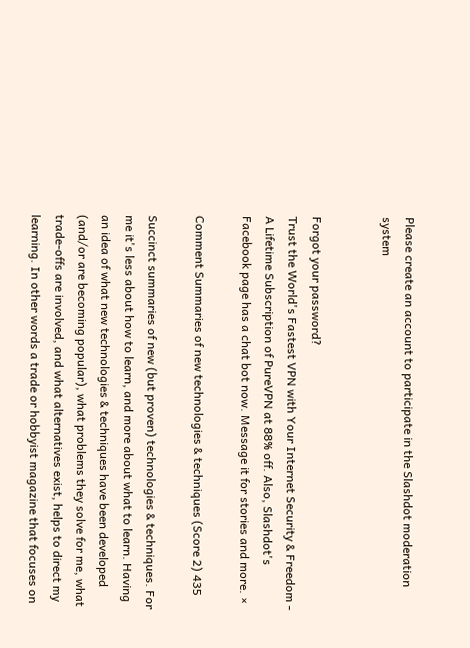Please create an account to participate in the Slashdot moderation system


Forgot your password?
Trust the World's Fastest VPN with Your Internet Security & Freedom - A Lifetime Subscription of PureVPN at 88% off. Also, Slashdot's Facebook page has a chat bot now. Message it for stories and more. ×

Comment Summaries of new technologies & techniques (Score 2) 435

Succinct summaries of new (but proven) technologies & techniques. For me it's less about how to learn, and more about what to learn. Having an idea of what new technologies & techniques have been developed (and/or are becoming popular), what problems they solve for me, what trade-offs are involved, and what alternatives exist, helps to direct my learning. In other words a trade or hobbyist magazine that focuses on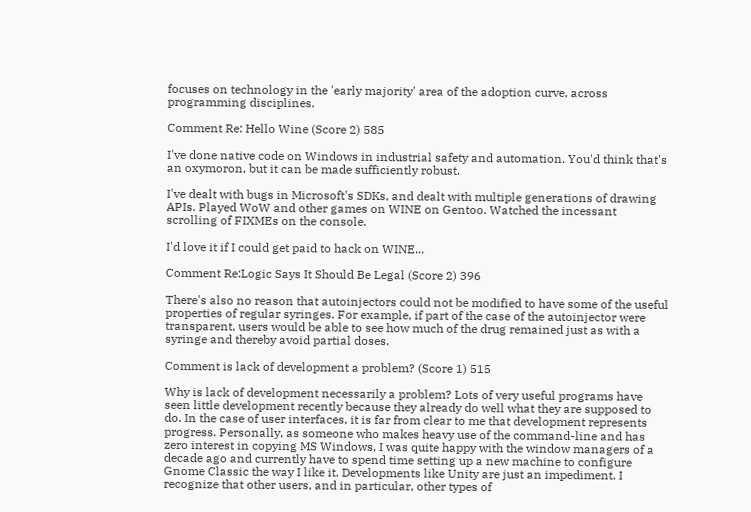focuses on technology in the 'early majority' area of the adoption curve, across programming disciplines.

Comment Re: Hello Wine (Score 2) 585

I've done native code on Windows in industrial safety and automation. You'd think that's an oxymoron, but it can be made sufficiently robust.

I've dealt with bugs in Microsoft's SDKs, and dealt with multiple generations of drawing APIs. Played WoW and other games on WINE on Gentoo. Watched the incessant scrolling of FIXMEs on the console.

I'd love it if I could get paid to hack on WINE...

Comment Re:Logic Says It Should Be Legal (Score 2) 396

There's also no reason that autoinjectors could not be modified to have some of the useful properties of regular syringes. For example, if part of the case of the autoinjector were transparent, users would be able to see how much of the drug remained just as with a syringe and thereby avoid partial doses.

Comment is lack of development a problem? (Score 1) 515

Why is lack of development necessarily a problem? Lots of very useful programs have seen little development recently because they already do well what they are supposed to do. In the case of user interfaces, it is far from clear to me that development represents progress. Personally, as someone who makes heavy use of the command-line and has zero interest in copying MS Windows, I was quite happy with the window managers of a decade ago and currently have to spend time setting up a new machine to configure Gnome Classic the way I like it. Developments like Unity are just an impediment. I recognize that other users, and in particular, other types of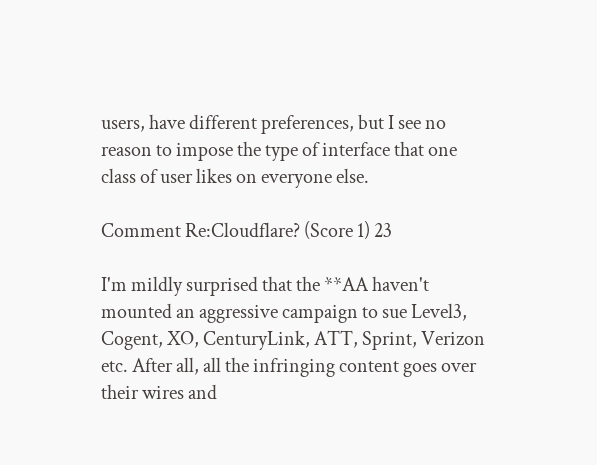users, have different preferences, but I see no reason to impose the type of interface that one class of user likes on everyone else.

Comment Re:Cloudflare? (Score 1) 23

I'm mildly surprised that the **AA haven't mounted an aggressive campaign to sue Level3, Cogent, XO, CenturyLink, ATT, Sprint, Verizon etc. After all, all the infringing content goes over their wires and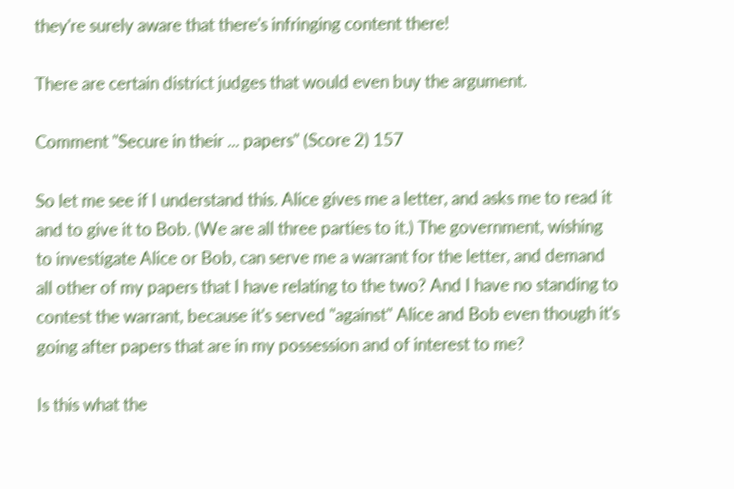they're surely aware that there's infringing content there!

There are certain district judges that would even buy the argument.

Comment "Secure in their ... papers" (Score 2) 157

So let me see if I understand this. Alice gives me a letter, and asks me to read it and to give it to Bob. (We are all three parties to it.) The government, wishing to investigate Alice or Bob, can serve me a warrant for the letter, and demand all other of my papers that I have relating to the two? And I have no standing to contest the warrant, because it's served "against" Alice and Bob even though it's going after papers that are in my possession and of interest to me?

Is this what the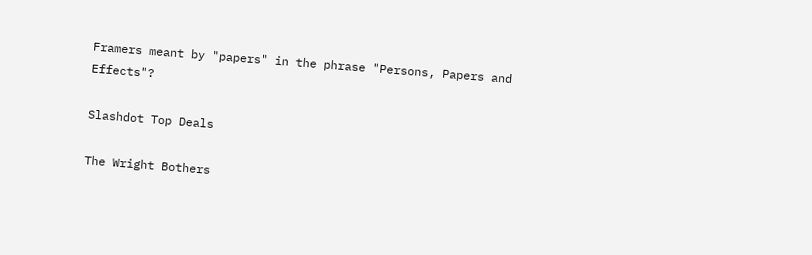Framers meant by "papers" in the phrase "Persons, Papers and Effects"?

Slashdot Top Deals

The Wright Bothers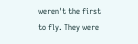weren't the first to fly. They were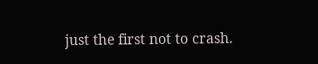just the first not to crash.